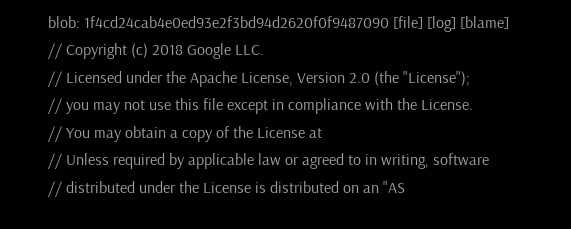blob: 1f4cd24cab4e0ed93e2f3bd94d2620f0f9487090 [file] [log] [blame]
// Copyright (c) 2018 Google LLC.
// Licensed under the Apache License, Version 2.0 (the "License");
// you may not use this file except in compliance with the License.
// You may obtain a copy of the License at
// Unless required by applicable law or agreed to in writing, software
// distributed under the License is distributed on an "AS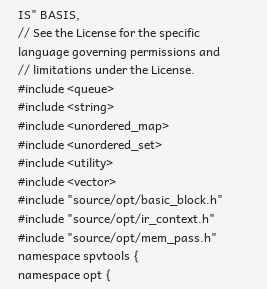IS" BASIS,
// See the License for the specific language governing permissions and
// limitations under the License.
#include <queue>
#include <string>
#include <unordered_map>
#include <unordered_set>
#include <utility>
#include <vector>
#include "source/opt/basic_block.h"
#include "source/opt/ir_context.h"
#include "source/opt/mem_pass.h"
namespace spvtools {
namespace opt {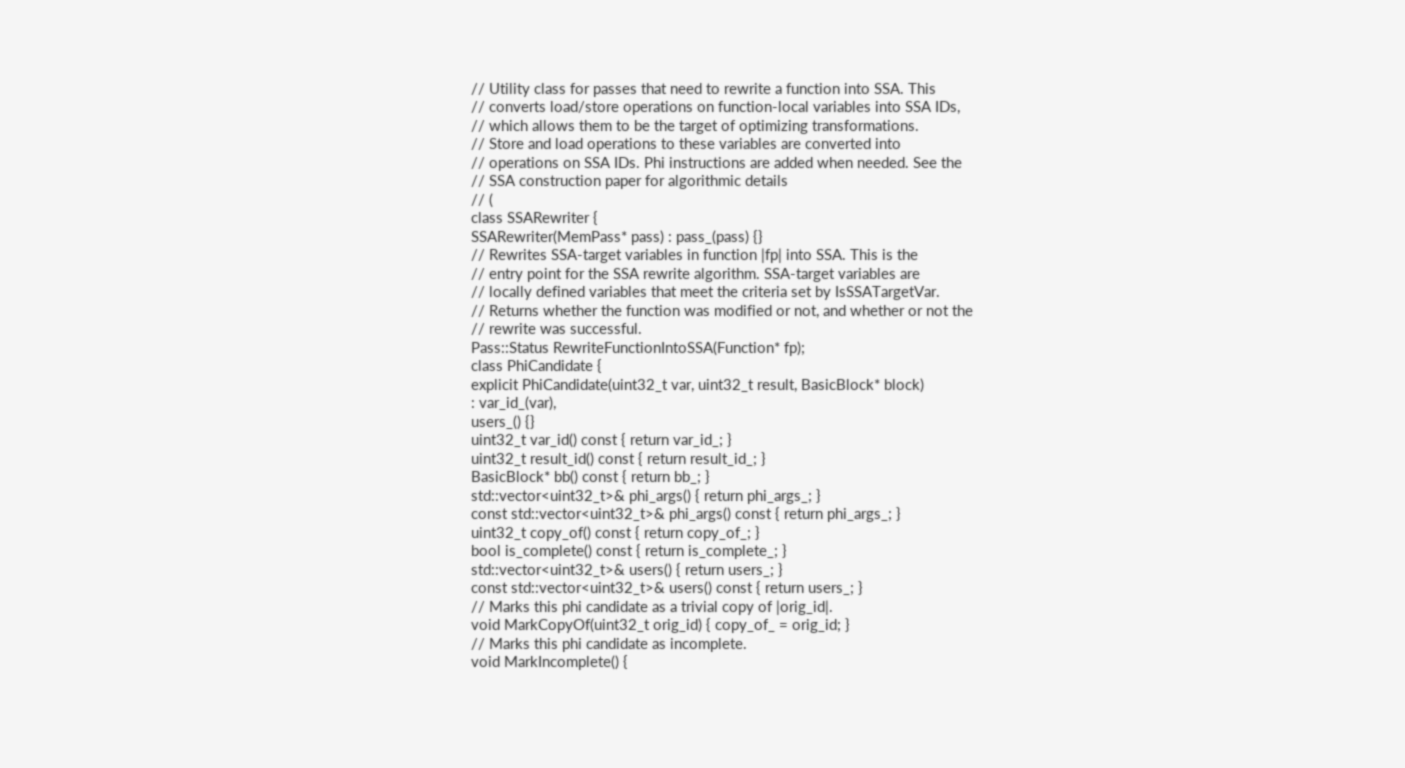// Utility class for passes that need to rewrite a function into SSA. This
// converts load/store operations on function-local variables into SSA IDs,
// which allows them to be the target of optimizing transformations.
// Store and load operations to these variables are converted into
// operations on SSA IDs. Phi instructions are added when needed. See the
// SSA construction paper for algorithmic details
// (
class SSARewriter {
SSARewriter(MemPass* pass) : pass_(pass) {}
// Rewrites SSA-target variables in function |fp| into SSA. This is the
// entry point for the SSA rewrite algorithm. SSA-target variables are
// locally defined variables that meet the criteria set by IsSSATargetVar.
// Returns whether the function was modified or not, and whether or not the
// rewrite was successful.
Pass::Status RewriteFunctionIntoSSA(Function* fp);
class PhiCandidate {
explicit PhiCandidate(uint32_t var, uint32_t result, BasicBlock* block)
: var_id_(var),
users_() {}
uint32_t var_id() const { return var_id_; }
uint32_t result_id() const { return result_id_; }
BasicBlock* bb() const { return bb_; }
std::vector<uint32_t>& phi_args() { return phi_args_; }
const std::vector<uint32_t>& phi_args() const { return phi_args_; }
uint32_t copy_of() const { return copy_of_; }
bool is_complete() const { return is_complete_; }
std::vector<uint32_t>& users() { return users_; }
const std::vector<uint32_t>& users() const { return users_; }
// Marks this phi candidate as a trivial copy of |orig_id|.
void MarkCopyOf(uint32_t orig_id) { copy_of_ = orig_id; }
// Marks this phi candidate as incomplete.
void MarkIncomplete() {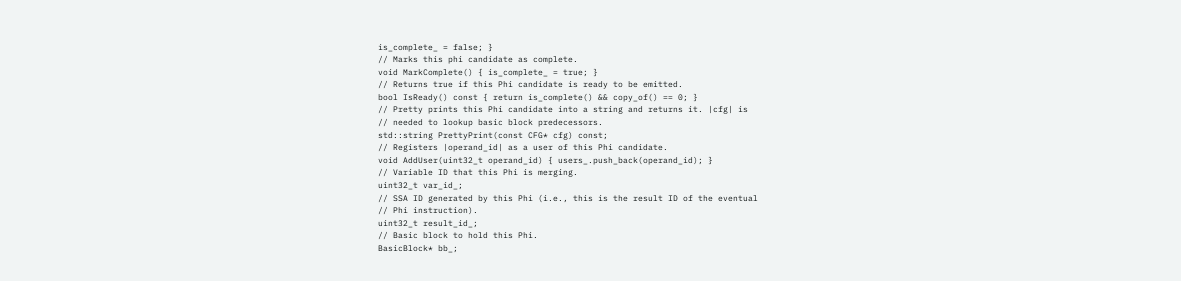is_complete_ = false; }
// Marks this phi candidate as complete.
void MarkComplete() { is_complete_ = true; }
// Returns true if this Phi candidate is ready to be emitted.
bool IsReady() const { return is_complete() && copy_of() == 0; }
// Pretty prints this Phi candidate into a string and returns it. |cfg| is
// needed to lookup basic block predecessors.
std::string PrettyPrint(const CFG* cfg) const;
// Registers |operand_id| as a user of this Phi candidate.
void AddUser(uint32_t operand_id) { users_.push_back(operand_id); }
// Variable ID that this Phi is merging.
uint32_t var_id_;
// SSA ID generated by this Phi (i.e., this is the result ID of the eventual
// Phi instruction).
uint32_t result_id_;
// Basic block to hold this Phi.
BasicBlock* bb_;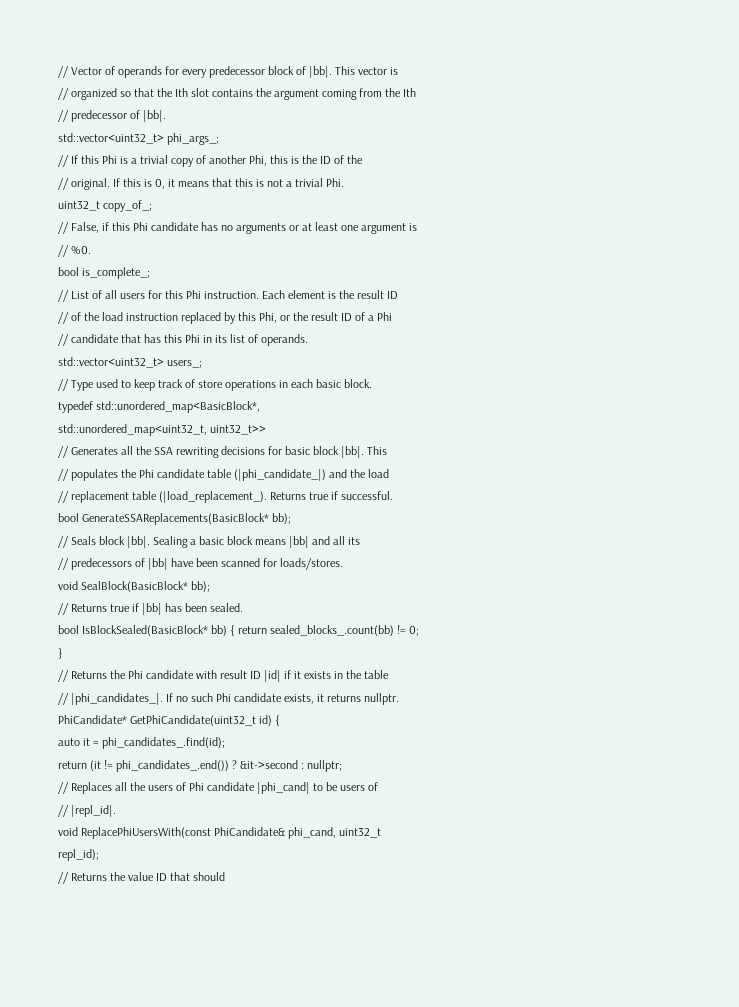// Vector of operands for every predecessor block of |bb|. This vector is
// organized so that the Ith slot contains the argument coming from the Ith
// predecessor of |bb|.
std::vector<uint32_t> phi_args_;
// If this Phi is a trivial copy of another Phi, this is the ID of the
// original. If this is 0, it means that this is not a trivial Phi.
uint32_t copy_of_;
// False, if this Phi candidate has no arguments or at least one argument is
// %0.
bool is_complete_;
// List of all users for this Phi instruction. Each element is the result ID
// of the load instruction replaced by this Phi, or the result ID of a Phi
// candidate that has this Phi in its list of operands.
std::vector<uint32_t> users_;
// Type used to keep track of store operations in each basic block.
typedef std::unordered_map<BasicBlock*,
std::unordered_map<uint32_t, uint32_t>>
// Generates all the SSA rewriting decisions for basic block |bb|. This
// populates the Phi candidate table (|phi_candidate_|) and the load
// replacement table (|load_replacement_). Returns true if successful.
bool GenerateSSAReplacements(BasicBlock* bb);
// Seals block |bb|. Sealing a basic block means |bb| and all its
// predecessors of |bb| have been scanned for loads/stores.
void SealBlock(BasicBlock* bb);
// Returns true if |bb| has been sealed.
bool IsBlockSealed(BasicBlock* bb) { return sealed_blocks_.count(bb) != 0; }
// Returns the Phi candidate with result ID |id| if it exists in the table
// |phi_candidates_|. If no such Phi candidate exists, it returns nullptr.
PhiCandidate* GetPhiCandidate(uint32_t id) {
auto it = phi_candidates_.find(id);
return (it != phi_candidates_.end()) ? &it->second : nullptr;
// Replaces all the users of Phi candidate |phi_cand| to be users of
// |repl_id|.
void ReplacePhiUsersWith(const PhiCandidate& phi_cand, uint32_t repl_id);
// Returns the value ID that should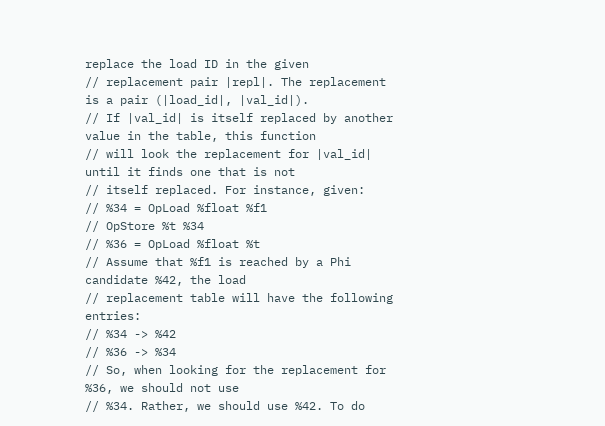replace the load ID in the given
// replacement pair |repl|. The replacement is a pair (|load_id|, |val_id|).
// If |val_id| is itself replaced by another value in the table, this function
// will look the replacement for |val_id| until it finds one that is not
// itself replaced. For instance, given:
// %34 = OpLoad %float %f1
// OpStore %t %34
// %36 = OpLoad %float %t
// Assume that %f1 is reached by a Phi candidate %42, the load
// replacement table will have the following entries:
// %34 -> %42
// %36 -> %34
// So, when looking for the replacement for %36, we should not use
// %34. Rather, we should use %42. To do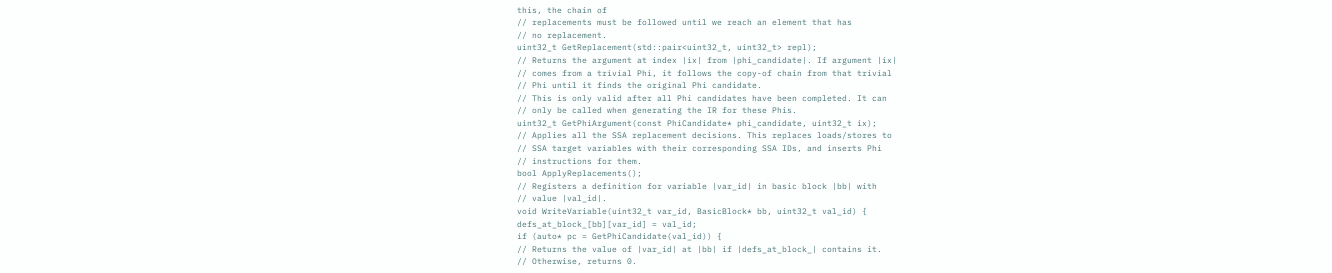this, the chain of
// replacements must be followed until we reach an element that has
// no replacement.
uint32_t GetReplacement(std::pair<uint32_t, uint32_t> repl);
// Returns the argument at index |ix| from |phi_candidate|. If argument |ix|
// comes from a trivial Phi, it follows the copy-of chain from that trivial
// Phi until it finds the original Phi candidate.
// This is only valid after all Phi candidates have been completed. It can
// only be called when generating the IR for these Phis.
uint32_t GetPhiArgument(const PhiCandidate* phi_candidate, uint32_t ix);
// Applies all the SSA replacement decisions. This replaces loads/stores to
// SSA target variables with their corresponding SSA IDs, and inserts Phi
// instructions for them.
bool ApplyReplacements();
// Registers a definition for variable |var_id| in basic block |bb| with
// value |val_id|.
void WriteVariable(uint32_t var_id, BasicBlock* bb, uint32_t val_id) {
defs_at_block_[bb][var_id] = val_id;
if (auto* pc = GetPhiCandidate(val_id)) {
// Returns the value of |var_id| at |bb| if |defs_at_block_| contains it.
// Otherwise, returns 0.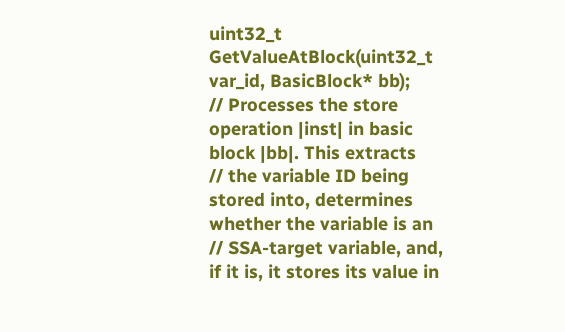uint32_t GetValueAtBlock(uint32_t var_id, BasicBlock* bb);
// Processes the store operation |inst| in basic block |bb|. This extracts
// the variable ID being stored into, determines whether the variable is an
// SSA-target variable, and, if it is, it stores its value in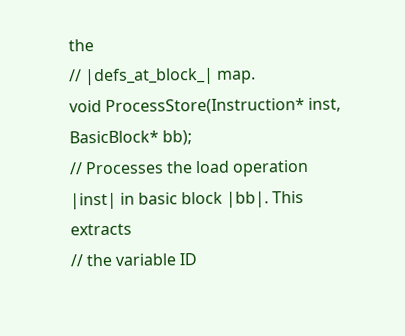the
// |defs_at_block_| map.
void ProcessStore(Instruction* inst, BasicBlock* bb);
// Processes the load operation |inst| in basic block |bb|. This extracts
// the variable ID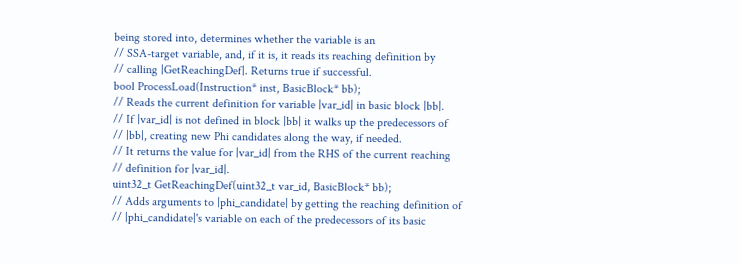being stored into, determines whether the variable is an
// SSA-target variable, and, if it is, it reads its reaching definition by
// calling |GetReachingDef|. Returns true if successful.
bool ProcessLoad(Instruction* inst, BasicBlock* bb);
// Reads the current definition for variable |var_id| in basic block |bb|.
// If |var_id| is not defined in block |bb| it walks up the predecessors of
// |bb|, creating new Phi candidates along the way, if needed.
// It returns the value for |var_id| from the RHS of the current reaching
// definition for |var_id|.
uint32_t GetReachingDef(uint32_t var_id, BasicBlock* bb);
// Adds arguments to |phi_candidate| by getting the reaching definition of
// |phi_candidate|'s variable on each of the predecessors of its basic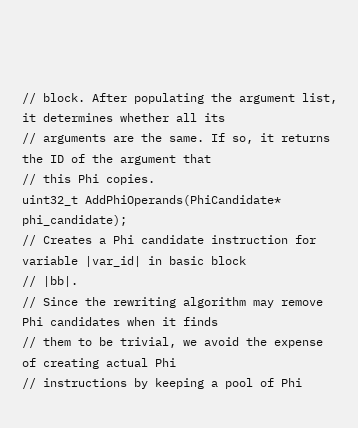// block. After populating the argument list, it determines whether all its
// arguments are the same. If so, it returns the ID of the argument that
// this Phi copies.
uint32_t AddPhiOperands(PhiCandidate* phi_candidate);
// Creates a Phi candidate instruction for variable |var_id| in basic block
// |bb|.
// Since the rewriting algorithm may remove Phi candidates when it finds
// them to be trivial, we avoid the expense of creating actual Phi
// instructions by keeping a pool of Phi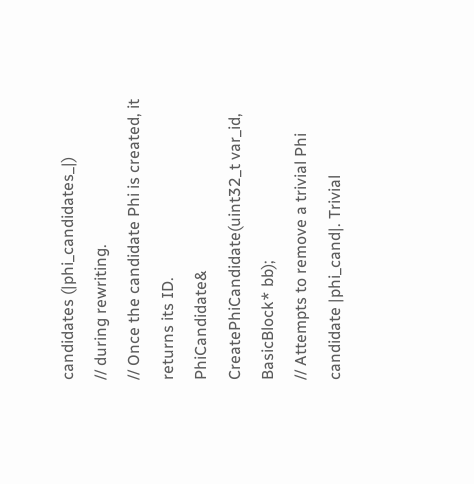candidates (|phi_candidates_|)
// during rewriting.
// Once the candidate Phi is created, it returns its ID.
PhiCandidate& CreatePhiCandidate(uint32_t var_id, BasicBlock* bb);
// Attempts to remove a trivial Phi candidate |phi_cand|. Trivial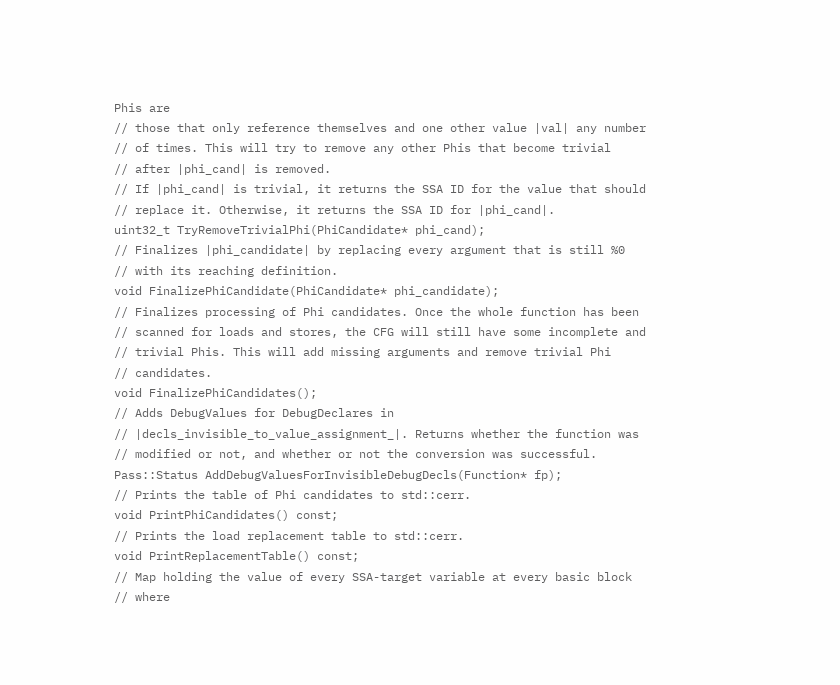Phis are
// those that only reference themselves and one other value |val| any number
// of times. This will try to remove any other Phis that become trivial
// after |phi_cand| is removed.
// If |phi_cand| is trivial, it returns the SSA ID for the value that should
// replace it. Otherwise, it returns the SSA ID for |phi_cand|.
uint32_t TryRemoveTrivialPhi(PhiCandidate* phi_cand);
// Finalizes |phi_candidate| by replacing every argument that is still %0
// with its reaching definition.
void FinalizePhiCandidate(PhiCandidate* phi_candidate);
// Finalizes processing of Phi candidates. Once the whole function has been
// scanned for loads and stores, the CFG will still have some incomplete and
// trivial Phis. This will add missing arguments and remove trivial Phi
// candidates.
void FinalizePhiCandidates();
// Adds DebugValues for DebugDeclares in
// |decls_invisible_to_value_assignment_|. Returns whether the function was
// modified or not, and whether or not the conversion was successful.
Pass::Status AddDebugValuesForInvisibleDebugDecls(Function* fp);
// Prints the table of Phi candidates to std::cerr.
void PrintPhiCandidates() const;
// Prints the load replacement table to std::cerr.
void PrintReplacementTable() const;
// Map holding the value of every SSA-target variable at every basic block
// where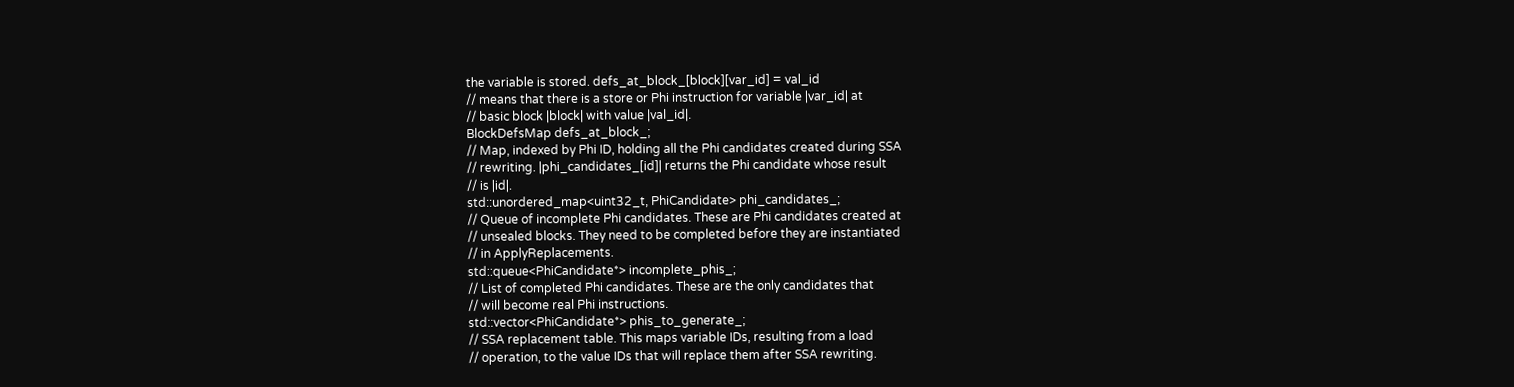the variable is stored. defs_at_block_[block][var_id] = val_id
// means that there is a store or Phi instruction for variable |var_id| at
// basic block |block| with value |val_id|.
BlockDefsMap defs_at_block_;
// Map, indexed by Phi ID, holding all the Phi candidates created during SSA
// rewriting. |phi_candidates_[id]| returns the Phi candidate whose result
// is |id|.
std::unordered_map<uint32_t, PhiCandidate> phi_candidates_;
// Queue of incomplete Phi candidates. These are Phi candidates created at
// unsealed blocks. They need to be completed before they are instantiated
// in ApplyReplacements.
std::queue<PhiCandidate*> incomplete_phis_;
// List of completed Phi candidates. These are the only candidates that
// will become real Phi instructions.
std::vector<PhiCandidate*> phis_to_generate_;
// SSA replacement table. This maps variable IDs, resulting from a load
// operation, to the value IDs that will replace them after SSA rewriting.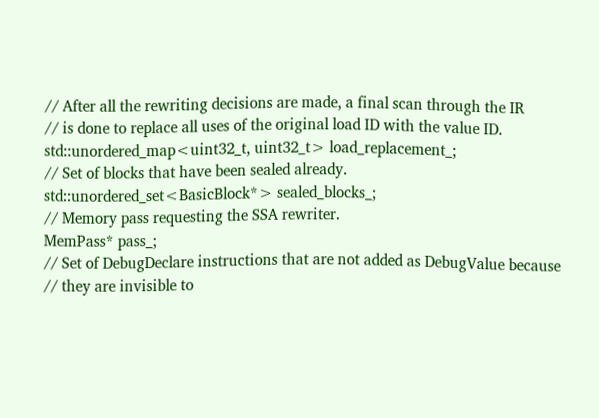// After all the rewriting decisions are made, a final scan through the IR
// is done to replace all uses of the original load ID with the value ID.
std::unordered_map<uint32_t, uint32_t> load_replacement_;
// Set of blocks that have been sealed already.
std::unordered_set<BasicBlock*> sealed_blocks_;
// Memory pass requesting the SSA rewriter.
MemPass* pass_;
// Set of DebugDeclare instructions that are not added as DebugValue because
// they are invisible to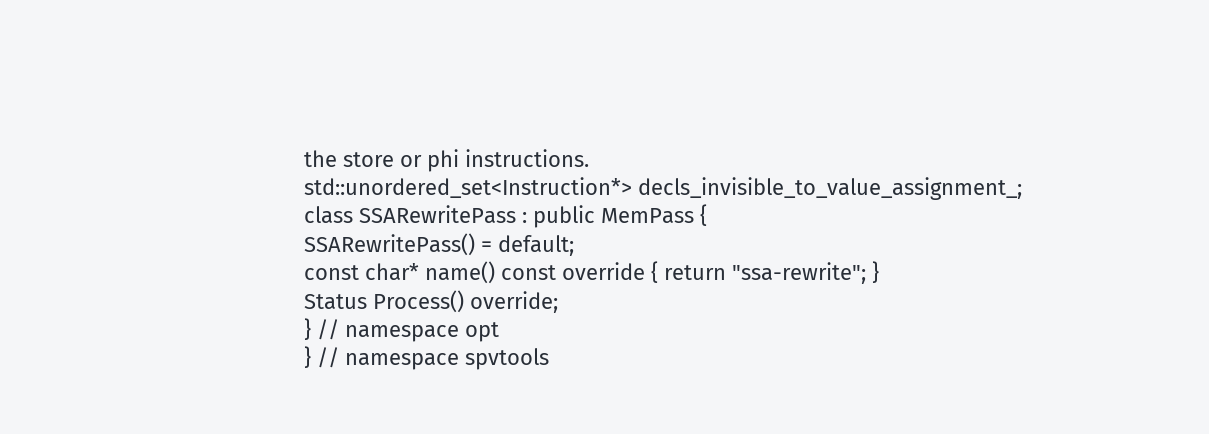the store or phi instructions.
std::unordered_set<Instruction*> decls_invisible_to_value_assignment_;
class SSARewritePass : public MemPass {
SSARewritePass() = default;
const char* name() const override { return "ssa-rewrite"; }
Status Process() override;
} // namespace opt
} // namespace spvtools